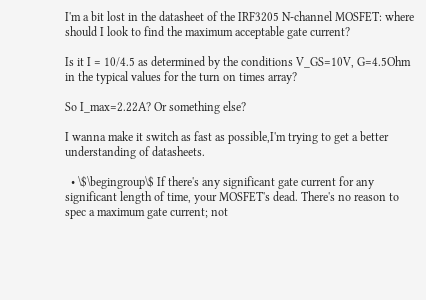I'm a bit lost in the datasheet of the IRF3205 N-channel MOSFET: where should I look to find the maximum acceptable gate current?

Is it I = 10/4.5 as determined by the conditions V_GS=10V, G=4.5Ohm in the typical values for the turn on times array?

So I_max=2.22A? Or something else?

I wanna make it switch as fast as possible,I'm trying to get a better understanding of datasheets.

  • \$\begingroup\$ If there's any significant gate current for any significant length of time, your MOSFET's dead. There's no reason to spec a maximum gate current; not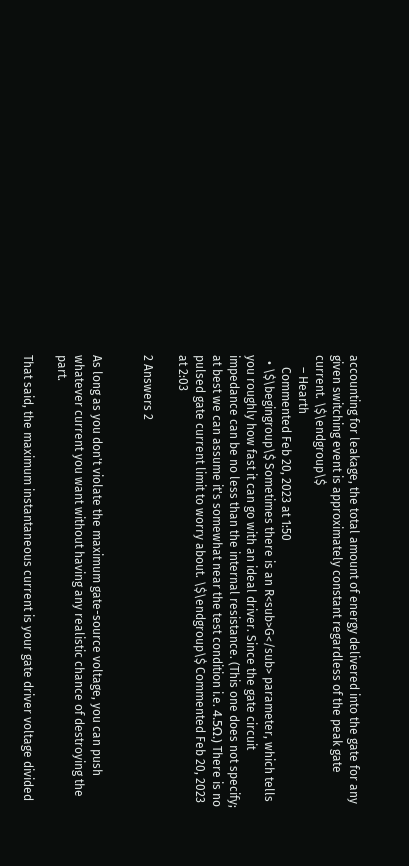accounting for leakage, the total amount of energy delivered into the gate for any given switching event is approximately constant regardless of the peak gate current. \$\endgroup\$
    – Hearth
    Commented Feb 20, 2023 at 1:50
  • \$\begingroup\$ Sometimes there is an R<sub>G</sub> parameter, which tells you roughly how fast it can go with an ideal driver. Since the gate circuit impedance can be no less than the internal resistance. (This one does not specify; at best we can assume it's somewhat near the test condition i.e. 4.5Ω.) There is no pulsed gate current limit to worry about. \$\endgroup\$ Commented Feb 20, 2023 at 2:03

2 Answers 2


As long as you don't violate the maximum gate-source voltage, you can push whatever current you want without having any realistic chance of destroying the part.

That said, the maximum instantaneous current is your gate driver voltage divided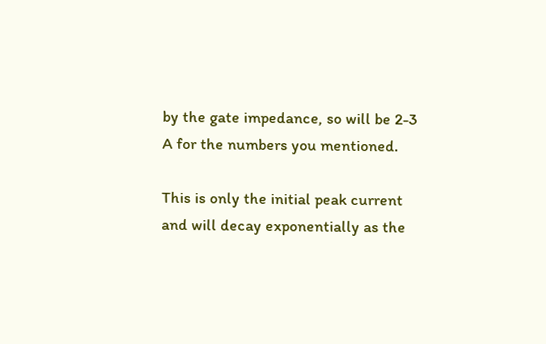by the gate impedance, so will be 2-3 A for the numbers you mentioned.

This is only the initial peak current and will decay exponentially as the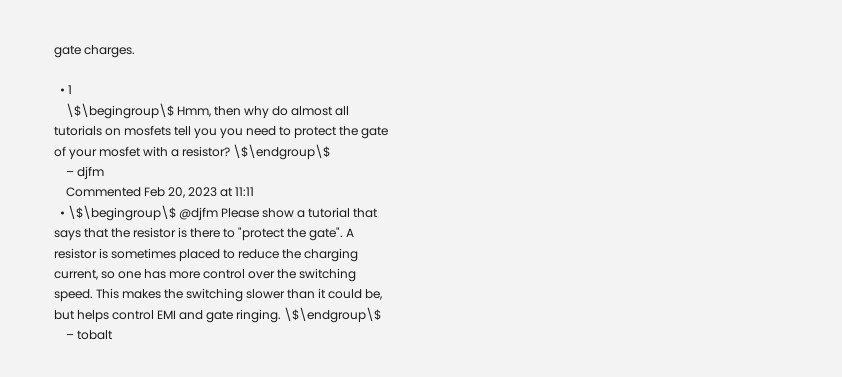gate charges.

  • 1
    \$\begingroup\$ Hmm, then why do almost all tutorials on mosfets tell you you need to protect the gate of your mosfet with a resistor? \$\endgroup\$
    – djfm
    Commented Feb 20, 2023 at 11:11
  • \$\begingroup\$ @djfm Please show a tutorial that says that the resistor is there to "protect the gate". A resistor is sometimes placed to reduce the charging current, so one has more control over the switching speed. This makes the switching slower than it could be, but helps control EMI and gate ringing. \$\endgroup\$
    – tobalt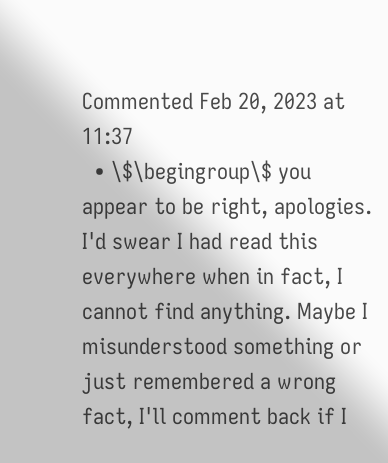Commented Feb 20, 2023 at 11:37
  • \$\begingroup\$ you appear to be right, apologies. I'd swear I had read this everywhere when in fact, I cannot find anything. Maybe I misunderstood something or just remembered a wrong fact, I'll comment back if I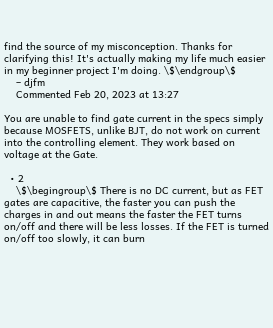find the source of my misconception. Thanks for clarifying this! It's actually making my life much easier in my beginner project I'm doing. \$\endgroup\$
    – djfm
    Commented Feb 20, 2023 at 13:27

You are unable to find gate current in the specs simply because MOSFETS, unlike BJT, do not work on current into the controlling element. They work based on voltage at the Gate.

  • 2
    \$\begingroup\$ There is no DC current, but as FET gates are capacitive, the faster you can push the charges in and out means the faster the FET turns on/off and there will be less losses. If the FET is turned on/off too slowly, it can burn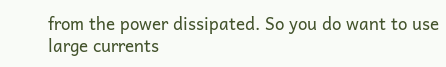from the power dissipated. So you do want to use large currents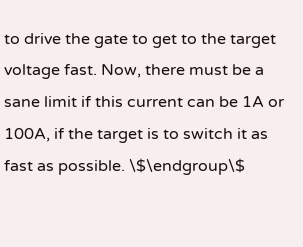to drive the gate to get to the target voltage fast. Now, there must be a sane limit if this current can be 1A or 100A, if the target is to switch it as fast as possible. \$\endgroup\$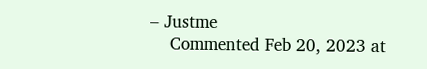– Justme
    Commented Feb 20, 2023 at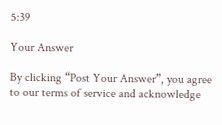5:39

Your Answer

By clicking “Post Your Answer”, you agree to our terms of service and acknowledge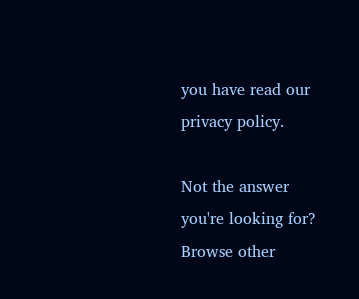you have read our privacy policy.

Not the answer you're looking for? Browse other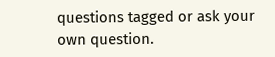questions tagged or ask your own question.